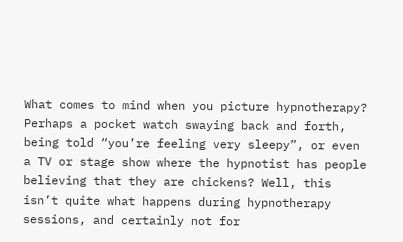What comes to mind when you picture hypnotherapy? Perhaps a pocket watch swaying back and forth, being told “you’re feeling very sleepy”, or even a TV or stage show where the hypnotist has people believing that they are chickens? Well, this isn’t quite what happens during hypnotherapy sessions, and certainly not for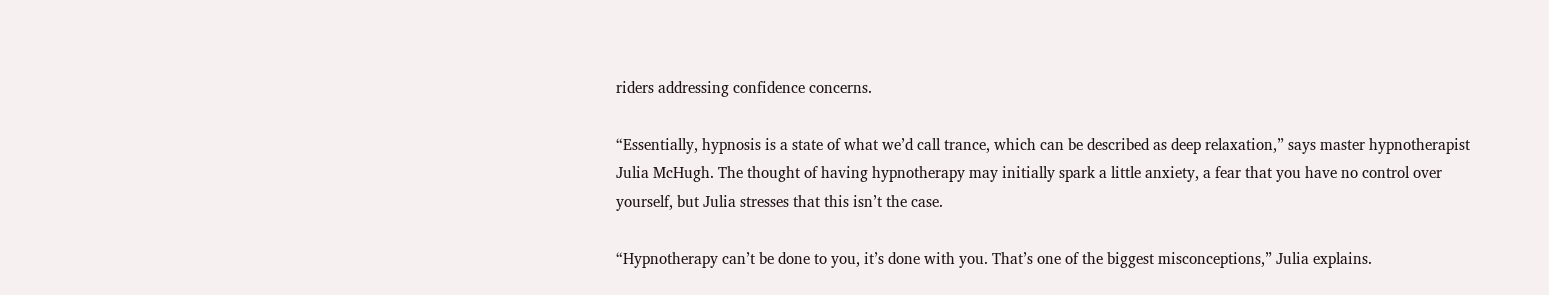riders addressing confidence concerns.

“Essentially, hypnosis is a state of what we’d call trance, which can be described as deep relaxation,” says master hypnotherapist Julia McHugh. The thought of having hypnotherapy may initially spark a little anxiety, a fear that you have no control over yourself, but Julia stresses that this isn’t the case.

“Hypnotherapy can’t be done to you, it’s done with you. That’s one of the biggest misconceptions,” Julia explains.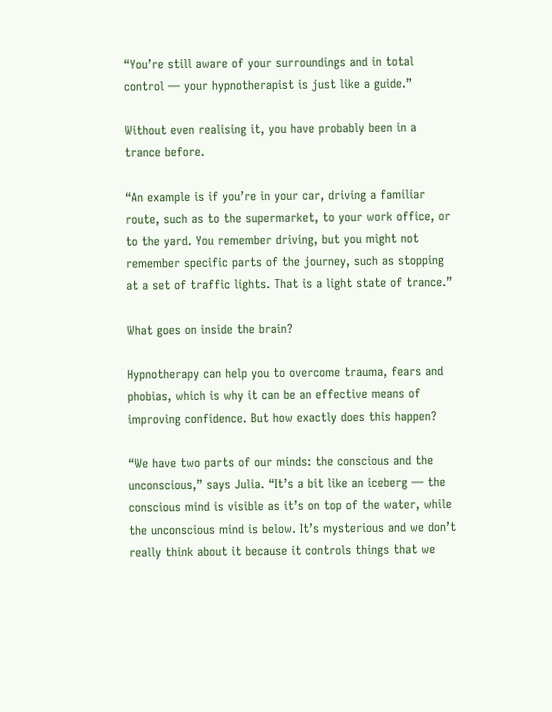“You’re still aware of your surroundings and in total control — your hypnotherapist is just like a guide.”

Without even realising it, you have probably been in a trance before.

“An example is if you’re in your car, driving a familiar route, such as to the supermarket, to your work office, or to the yard. You remember driving, but you might not remember specific parts of the journey, such as stopping at a set of traffic lights. That is a light state of trance.”

What goes on inside the brain?

Hypnotherapy can help you to overcome trauma, fears and phobias, which is why it can be an effective means of improving confidence. But how exactly does this happen?

“We have two parts of our minds: the conscious and the unconscious,” says Julia. “It’s a bit like an iceberg — the conscious mind is visible as it’s on top of the water, while the unconscious mind is below. It’s mysterious and we don’t really think about it because it controls things that we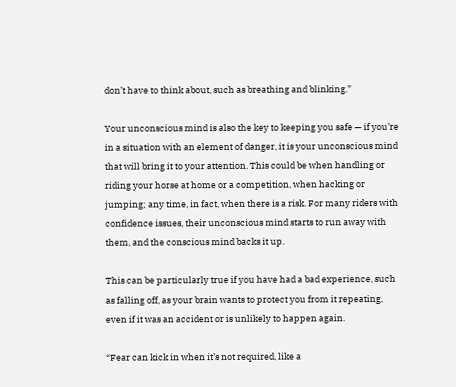don’t have to think about, such as breathing and blinking.”

Your unconscious mind is also the key to keeping you safe — if you’re in a situation with an element of danger, it is your unconscious mind that will bring it to your attention. This could be when handling or riding your horse at home or a competition, when hacking or jumping; any time, in fact, when there is a risk. For many riders with confidence issues, their unconscious mind starts to run away with them, and the conscious mind backs it up.

This can be particularly true if you have had a bad experience, such as falling off, as your brain wants to protect you from it repeating, even if it was an accident or is unlikely to happen again.

“Fear can kick in when it’s not required, like a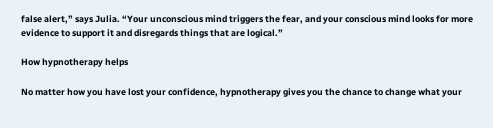false alert,” says Julia. “Your unconscious mind triggers the fear, and your conscious mind looks for more evidence to support it and disregards things that are logical.”

How hypnotherapy helps

No matter how you have lost your confidence, hypnotherapy gives you the chance to change what your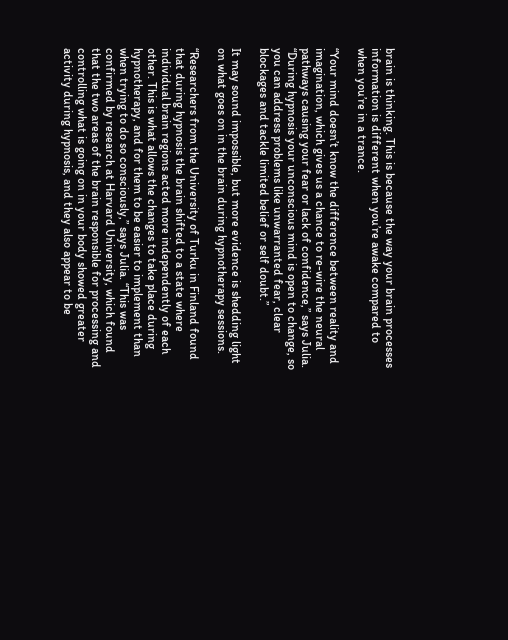brain is thinking. This is because the way your brain processes information is different when you’re awake compared to when you’re in a trance.

“Your mind doesn’t know the difference between reality and imagination, which gives us a chance to re-wire the neural pathways causing your fear or lack of confidence,” says Julia. “During hypnosis your unconscious mind is open to change, so you can address problems like unwarranted fear, clear blockages and tackle limited belief or self doubt.”

It may sound impossible, but more evidence is shedding light on what goes on in the brain during hypnotherapy sessions.

“Researchers from the University of Turku in Finland found that during hypnosis the brain shifted to a state where individual brain regions acted more independently of each other. This is what allows the changes to take place during hypnotherapy, and for them to be easier to implement than when trying to do so consciously,” says Julia. “This was confirmed by research at Harvard University, which found that the two areas of the brain responsible for processing and controlling what is going on in your body showed greater activity during hypnosis, and they also appear to be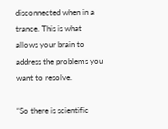disconnected when in a trance. This is what allows your brain to address the problems you want to resolve.

“So there is scientific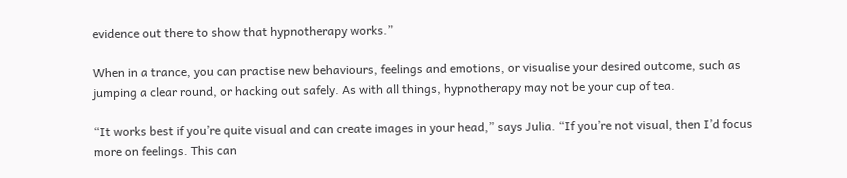evidence out there to show that hypnotherapy works.”

When in a trance, you can practise new behaviours, feelings and emotions, or visualise your desired outcome, such as jumping a clear round, or hacking out safely. As with all things, hypnotherapy may not be your cup of tea.

“It works best if you’re quite visual and can create images in your head,” says Julia. “If you’re not visual, then I’d focus more on feelings. This can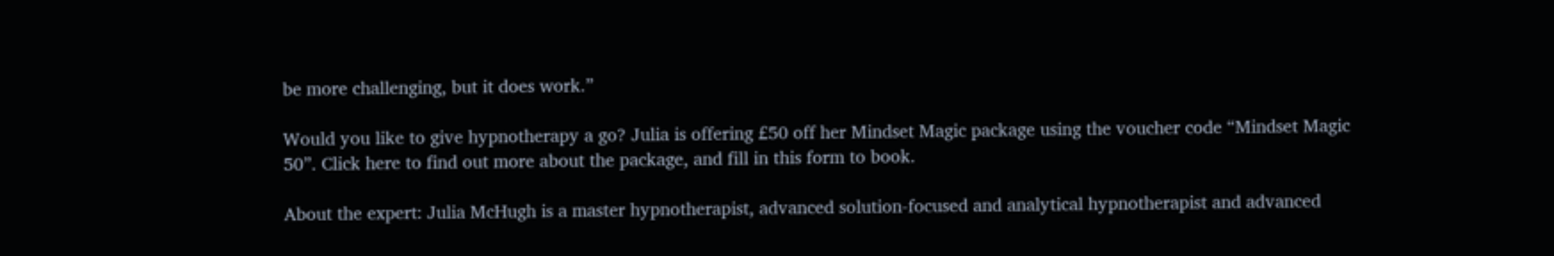be more challenging, but it does work.”

Would you like to give hypnotherapy a go? Julia is offering £50 off her Mindset Magic package using the voucher code “Mindset Magic 50”. Click here to find out more about the package, and fill in this form to book.

About the expert: Julia McHugh is a master hypnotherapist, advanced solution-focused and analytical hypnotherapist and advanced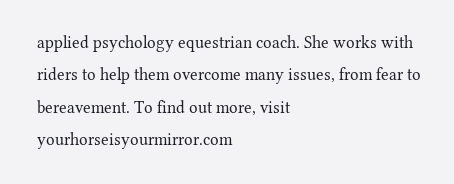applied psychology equestrian coach. She works with riders to help them overcome many issues, from fear to bereavement. To find out more, visit yourhorseisyourmirror.com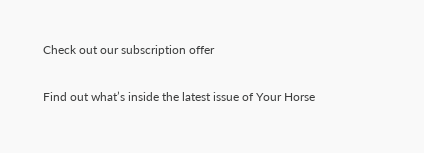Check out our subscription offer

Find out what’s inside the latest issue of Your Horse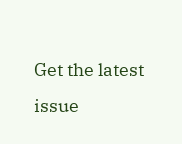Get the latest issue